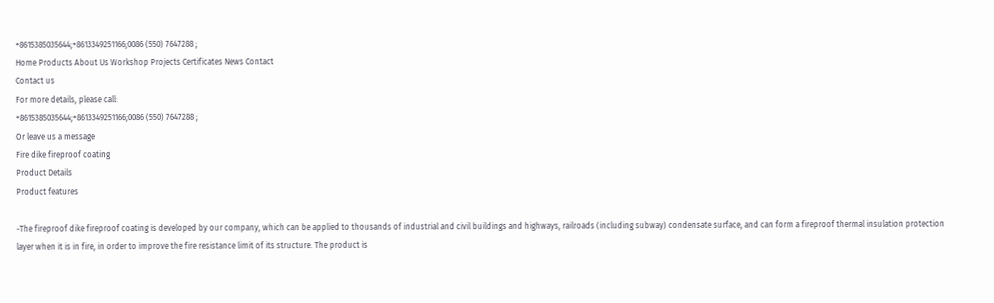+8615385035644;+8613349251166;0086 (550) 7647288 ;
Home Products About Us Workshop Projects Certificates News Contact
Contact us
For more details, please call:
+8615385035644;+8613349251166;0086 (550) 7647288 ;
Or leave us a message
Fire dike fireproof coating
Product Details
Product features

-The fireproof dike fireproof coating is developed by our company, which can be applied to thousands of industrial and civil buildings and highways, railroads (including subway) condensate surface, and can form a fireproof thermal insulation protection layer when it is in fire, in order to improve the fire resistance limit of its structure. The product is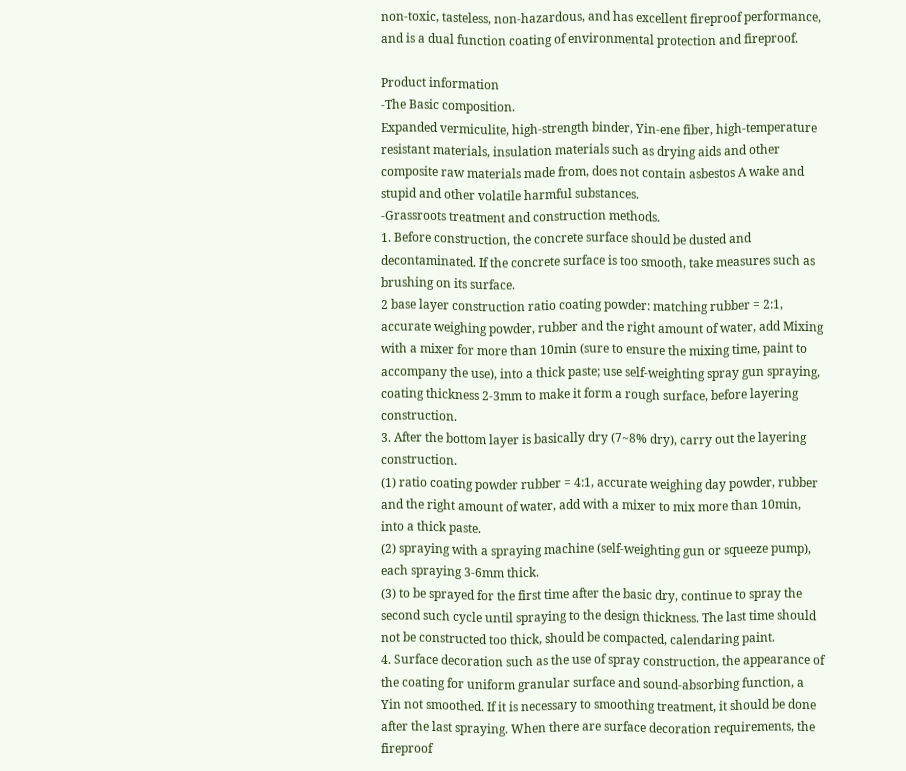non-toxic, tasteless, non-hazardous, and has excellent fireproof performance, and is a dual function coating of environmental protection and fireproof.

Product information
-The Basic composition.
Expanded vermiculite, high-strength binder, Yin-ene fiber, high-temperature resistant materials, insulation materials such as drying aids and other composite raw materials made from, does not contain asbestos A wake and stupid and other volatile harmful substances.
-Grassroots treatment and construction methods.
1. Before construction, the concrete surface should be dusted and decontaminated. If the concrete surface is too smooth, take measures such as brushing on its surface.
2 base layer construction ratio coating powder: matching rubber = 2:1, accurate weighing powder, rubber and the right amount of water, add Mixing with a mixer for more than 10min (sure to ensure the mixing time, paint to accompany the use), into a thick paste; use self-weighting spray gun spraying, coating thickness 2-3mm to make it form a rough surface, before layering construction.
3. After the bottom layer is basically dry (7~8% dry), carry out the layering construction.
(1) ratio coating powder rubber = 4:1, accurate weighing day powder, rubber and the right amount of water, add with a mixer to mix more than 10min, into a thick paste.
(2) spraying with a spraying machine (self-weighting gun or squeeze pump), each spraying 3-6mm thick.
(3) to be sprayed for the first time after the basic dry, continue to spray the second such cycle until spraying to the design thickness. The last time should not be constructed too thick, should be compacted, calendaring paint.
4. Surface decoration such as the use of spray construction, the appearance of the coating for uniform granular surface and sound-absorbing function, a Yin not smoothed. If it is necessary to smoothing treatment, it should be done after the last spraying. When there are surface decoration requirements, the fireproof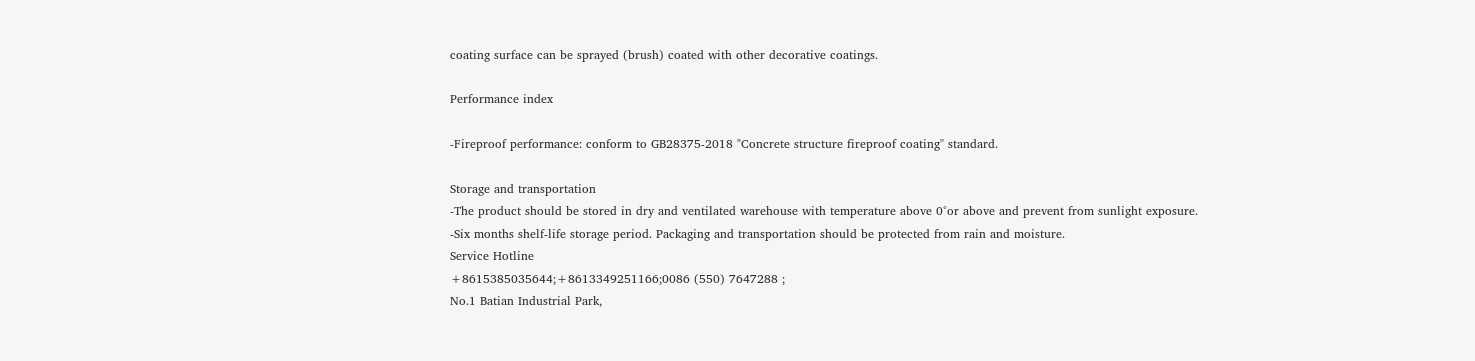coating surface can be sprayed (brush) coated with other decorative coatings.

Performance index

-Fireproof performance: conform to GB28375-2018 "Concrete structure fireproof coating" standard.

Storage and transportation
-The product should be stored in dry and ventilated warehouse with temperature above 0°or above and prevent from sunlight exposure.
-Six months shelf-life storage period. Packaging and transportation should be protected from rain and moisture.
Service Hotline
+8615385035644;+8613349251166;0086 (550) 7647288 ;
No.1 Batian Industrial Park,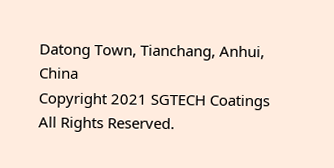Datong Town, Tianchang, Anhui, China
Copyright 2021 SGTECH Coatings All Rights Reserved.